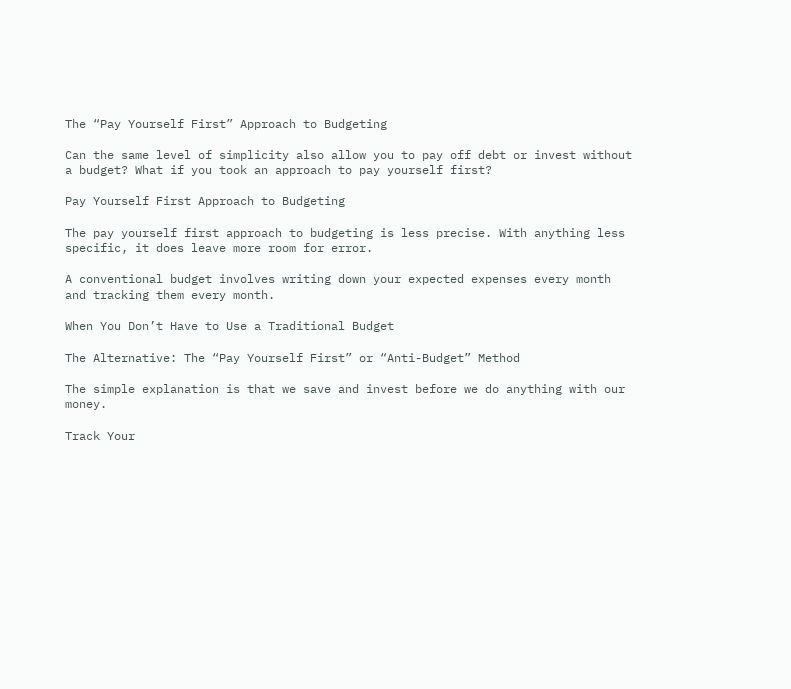The “Pay Yourself First” Approach to Budgeting

Can the same level of simplicity also allow you to pay off debt or invest without a budget? What if you took an approach to pay yourself first?

Pay Yourself First Approach to Budgeting

The pay yourself first approach to budgeting is less precise. With anything less specific, it does leave more room for error.

A conventional budget involves writing down your expected expenses every month and tracking them every month.

When You Don’t Have to Use a Traditional Budget

The Alternative: The “Pay Yourself First” or “Anti-Budget” Method

The simple explanation is that we save and invest before we do anything with our money.

Track Your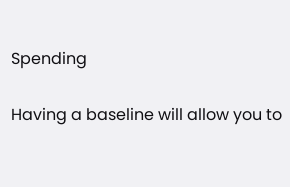Spending

Having a baseline will allow you to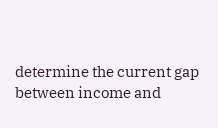determine the current gap between income and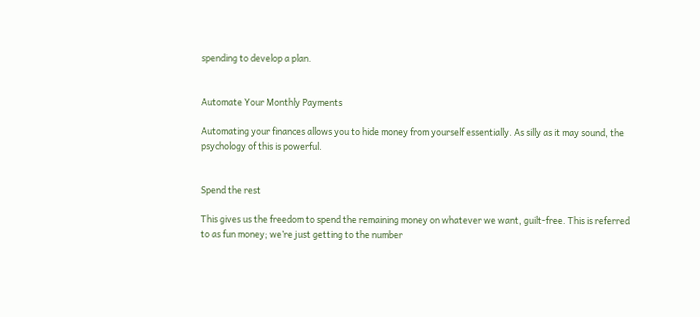spending to develop a plan.


Automate Your Monthly Payments

Automating your finances allows you to hide money from yourself essentially. As silly as it may sound, the psychology of this is powerful.


Spend the rest

This gives us the freedom to spend the remaining money on whatever we want, guilt-free. This is referred to as fun money; we’re just getting to the number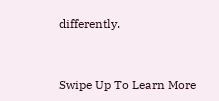differently.


Swipe Up To Learn More